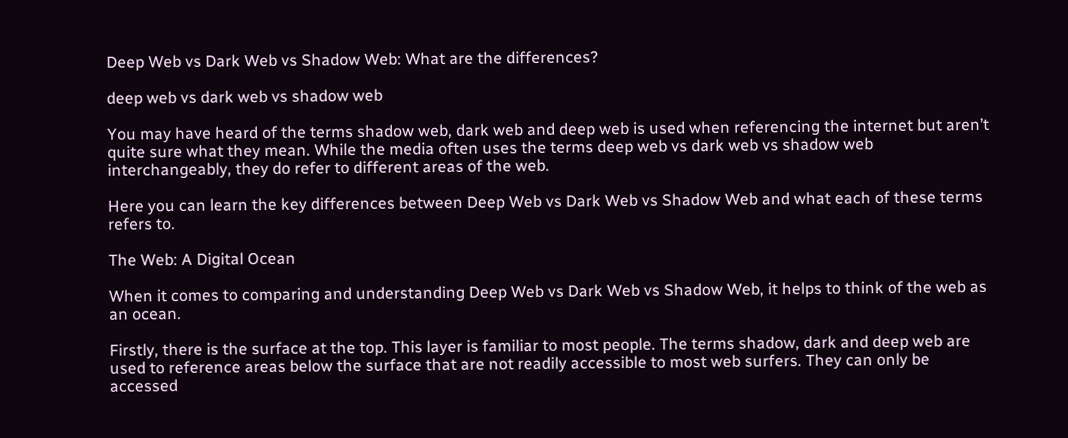Deep Web vs Dark Web vs Shadow Web: What are the differences?

deep web vs dark web vs shadow web

You may have heard of the terms shadow web, dark web and deep web is used when referencing the internet but aren’t quite sure what they mean. While the media often uses the terms deep web vs dark web vs shadow web interchangeably, they do refer to different areas of the web.

Here you can learn the key differences between Deep Web vs Dark Web vs Shadow Web and what each of these terms refers to.

The Web: A Digital Ocean

When it comes to comparing and understanding Deep Web vs Dark Web vs Shadow Web, it helps to think of the web as an ocean.

Firstly, there is the surface at the top. This layer is familiar to most people. The terms shadow, dark and deep web are used to reference areas below the surface that are not readily accessible to most web surfers. They can only be accessed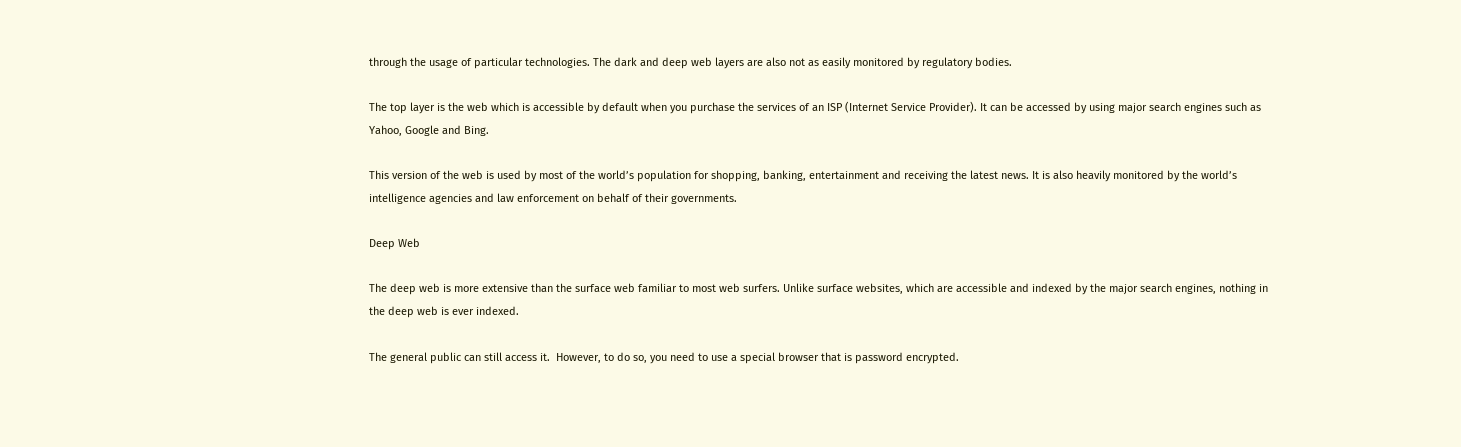through the usage of particular technologies. The dark and deep web layers are also not as easily monitored by regulatory bodies.

The top layer is the web which is accessible by default when you purchase the services of an ISP (Internet Service Provider). It can be accessed by using major search engines such as Yahoo, Google and Bing.

This version of the web is used by most of the world’s population for shopping, banking, entertainment and receiving the latest news. It is also heavily monitored by the world’s intelligence agencies and law enforcement on behalf of their governments.

Deep Web

The deep web is more extensive than the surface web familiar to most web surfers. Unlike surface websites, which are accessible and indexed by the major search engines, nothing in the deep web is ever indexed.

The general public can still access it.  However, to do so, you need to use a special browser that is password encrypted.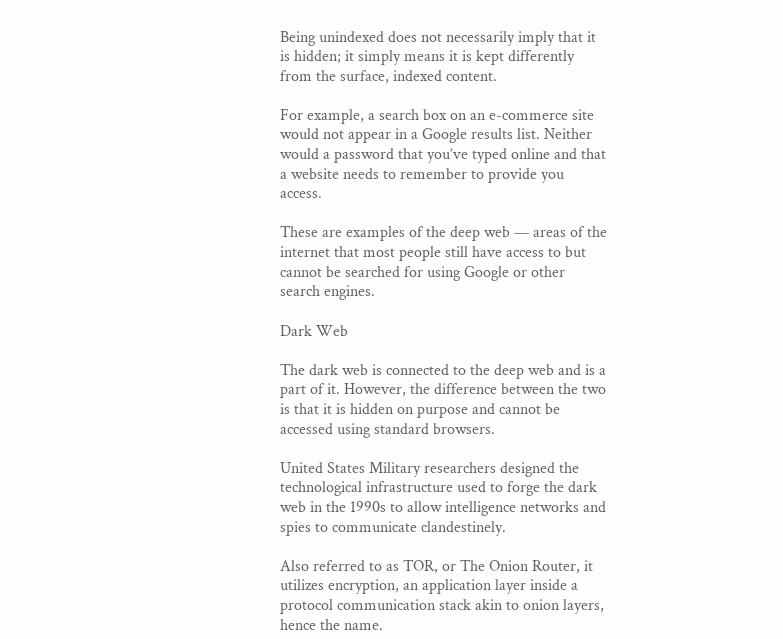Being unindexed does not necessarily imply that it is hidden; it simply means it is kept differently from the surface, indexed content.

For example, a search box on an e-commerce site would not appear in a Google results list. Neither would a password that you’ve typed online and that a website needs to remember to provide you access.

These are examples of the deep web — areas of the internet that most people still have access to but cannot be searched for using Google or other search engines.

Dark Web

The dark web is connected to the deep web and is a part of it. However, the difference between the two is that it is hidden on purpose and cannot be accessed using standard browsers.

United States Military researchers designed the technological infrastructure used to forge the dark web in the 1990s to allow intelligence networks and spies to communicate clandestinely.

Also referred to as TOR, or The Onion Router, it utilizes encryption, an application layer inside a protocol communication stack akin to onion layers, hence the name.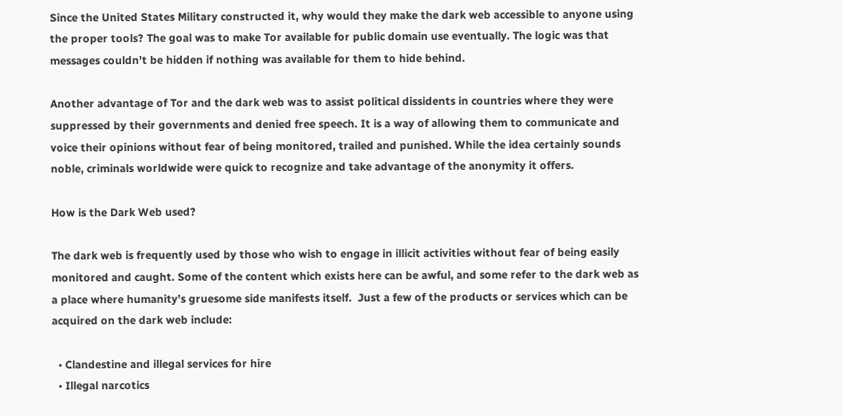Since the United States Military constructed it, why would they make the dark web accessible to anyone using the proper tools? The goal was to make Tor available for public domain use eventually. The logic was that messages couldn’t be hidden if nothing was available for them to hide behind.

Another advantage of Tor and the dark web was to assist political dissidents in countries where they were suppressed by their governments and denied free speech. It is a way of allowing them to communicate and voice their opinions without fear of being monitored, trailed and punished. While the idea certainly sounds noble, criminals worldwide were quick to recognize and take advantage of the anonymity it offers.

How is the Dark Web used?

The dark web is frequently used by those who wish to engage in illicit activities without fear of being easily monitored and caught. Some of the content which exists here can be awful, and some refer to the dark web as a place where humanity’s gruesome side manifests itself.  Just a few of the products or services which can be acquired on the dark web include:

  • Clandestine and illegal services for hire
  • Illegal narcotics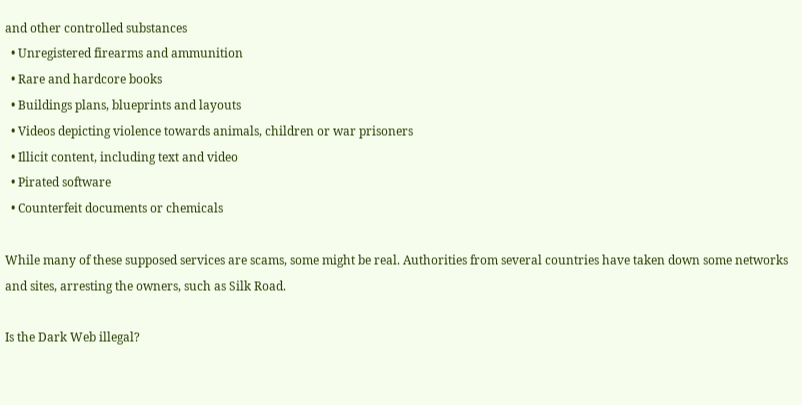and other controlled substances
  • Unregistered firearms and ammunition
  • Rare and hardcore books
  • Buildings plans, blueprints and layouts
  • Videos depicting violence towards animals, children or war prisoners
  • Illicit content, including text and video
  • Pirated software
  • Counterfeit documents or chemicals

While many of these supposed services are scams, some might be real. Authorities from several countries have taken down some networks and sites, arresting the owners, such as Silk Road.

Is the Dark Web illegal?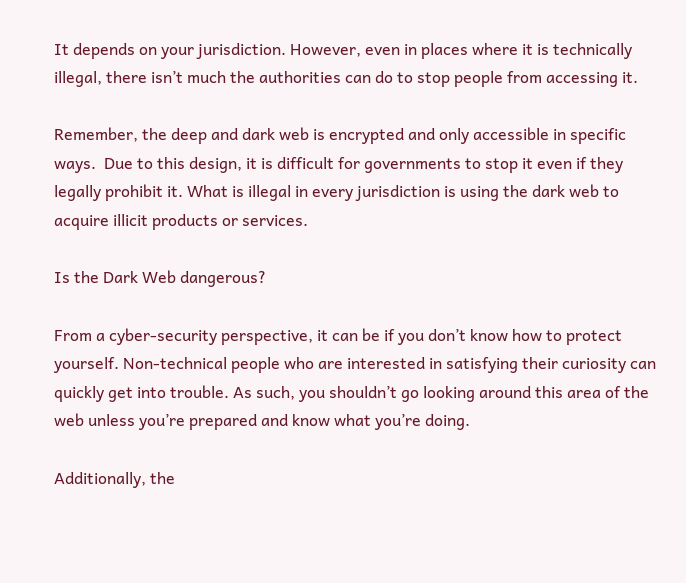It depends on your jurisdiction. However, even in places where it is technically illegal, there isn’t much the authorities can do to stop people from accessing it.

Remember, the deep and dark web is encrypted and only accessible in specific ways.  Due to this design, it is difficult for governments to stop it even if they legally prohibit it. What is illegal in every jurisdiction is using the dark web to acquire illicit products or services.

Is the Dark Web dangerous?

From a cyber-security perspective, it can be if you don’t know how to protect yourself. Non-technical people who are interested in satisfying their curiosity can quickly get into trouble. As such, you shouldn’t go looking around this area of the web unless you’re prepared and know what you’re doing.

Additionally, the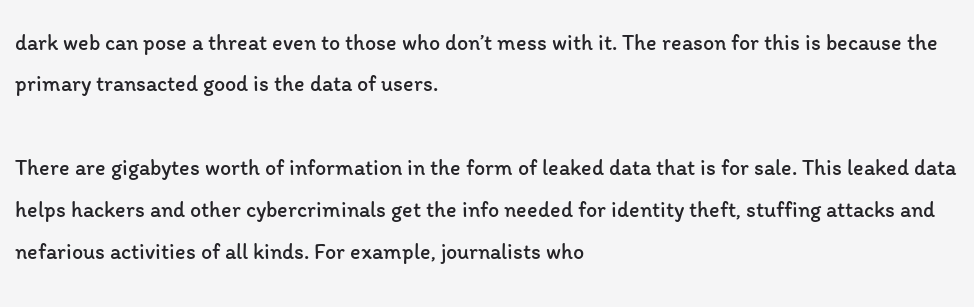dark web can pose a threat even to those who don’t mess with it. The reason for this is because the primary transacted good is the data of users.

There are gigabytes worth of information in the form of leaked data that is for sale. This leaked data helps hackers and other cybercriminals get the info needed for identity theft, stuffing attacks and nefarious activities of all kinds. For example, journalists who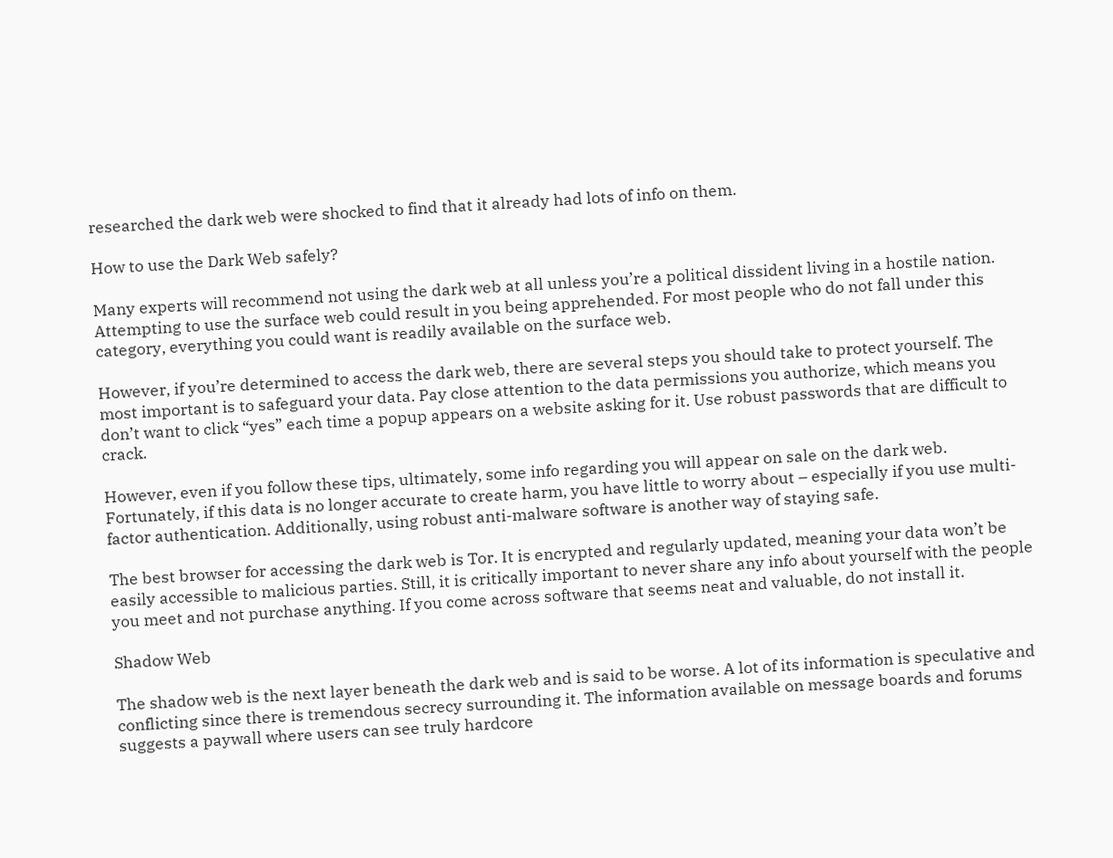researched the dark web were shocked to find that it already had lots of info on them.

How to use the Dark Web safely?

Many experts will recommend not using the dark web at all unless you’re a political dissident living in a hostile nation. Attempting to use the surface web could result in you being apprehended. For most people who do not fall under this category, everything you could want is readily available on the surface web.

However, if you’re determined to access the dark web, there are several steps you should take to protect yourself. The most important is to safeguard your data. Pay close attention to the data permissions you authorize, which means you don’t want to click “yes” each time a popup appears on a website asking for it. Use robust passwords that are difficult to crack.

However, even if you follow these tips, ultimately, some info regarding you will appear on sale on the dark web. Fortunately, if this data is no longer accurate to create harm, you have little to worry about – especially if you use multi-factor authentication. Additionally, using robust anti-malware software is another way of staying safe.

The best browser for accessing the dark web is Tor. It is encrypted and regularly updated, meaning your data won’t be easily accessible to malicious parties. Still, it is critically important to never share any info about yourself with the people you meet and not purchase anything. If you come across software that seems neat and valuable, do not install it.

Shadow Web

The shadow web is the next layer beneath the dark web and is said to be worse. A lot of its information is speculative and conflicting since there is tremendous secrecy surrounding it. The information available on message boards and forums suggests a paywall where users can see truly hardcore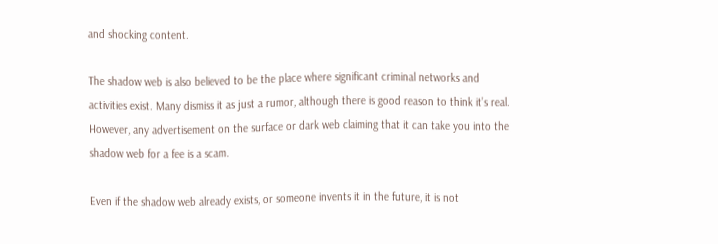and shocking content.

The shadow web is also believed to be the place where significant criminal networks and activities exist. Many dismiss it as just a rumor, although there is good reason to think it’s real. However, any advertisement on the surface or dark web claiming that it can take you into the shadow web for a fee is a scam.

Even if the shadow web already exists, or someone invents it in the future, it is not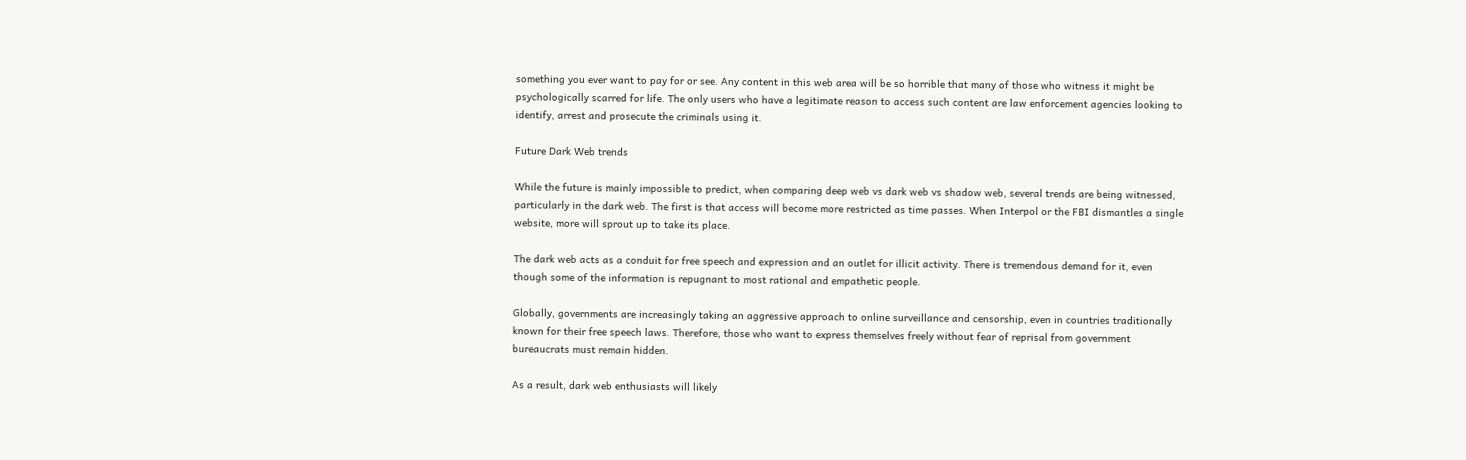something you ever want to pay for or see. Any content in this web area will be so horrible that many of those who witness it might be psychologically scarred for life. The only users who have a legitimate reason to access such content are law enforcement agencies looking to identify, arrest and prosecute the criminals using it.

Future Dark Web trends

While the future is mainly impossible to predict, when comparing deep web vs dark web vs shadow web, several trends are being witnessed, particularly in the dark web. The first is that access will become more restricted as time passes. When Interpol or the FBI dismantles a single website, more will sprout up to take its place.

The dark web acts as a conduit for free speech and expression and an outlet for illicit activity. There is tremendous demand for it, even though some of the information is repugnant to most rational and empathetic people.

Globally, governments are increasingly taking an aggressive approach to online surveillance and censorship, even in countries traditionally known for their free speech laws. Therefore, those who want to express themselves freely without fear of reprisal from government bureaucrats must remain hidden.

As a result, dark web enthusiasts will likely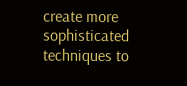create more sophisticated techniques to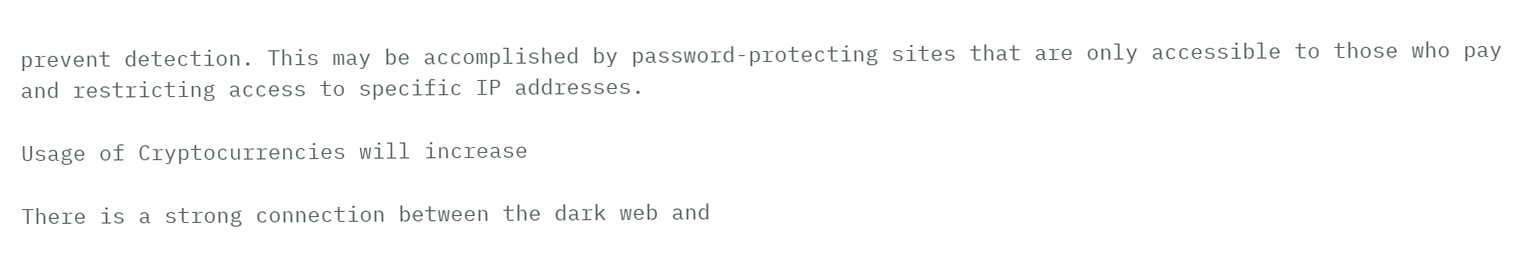prevent detection. This may be accomplished by password-protecting sites that are only accessible to those who pay and restricting access to specific IP addresses.

Usage of Cryptocurrencies will increase

There is a strong connection between the dark web and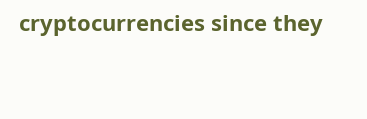cryptocurrencies since they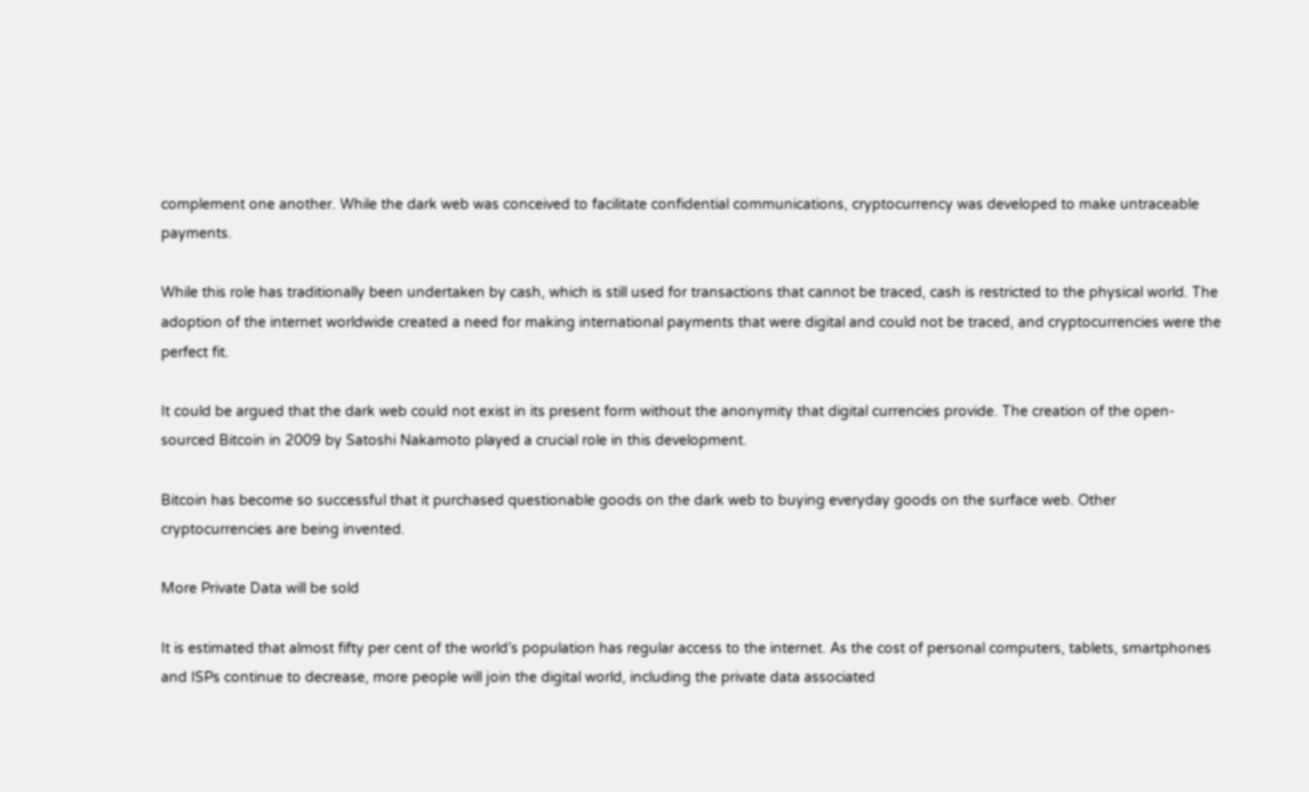complement one another. While the dark web was conceived to facilitate confidential communications, cryptocurrency was developed to make untraceable payments.

While this role has traditionally been undertaken by cash, which is still used for transactions that cannot be traced, cash is restricted to the physical world. The adoption of the internet worldwide created a need for making international payments that were digital and could not be traced, and cryptocurrencies were the perfect fit.

It could be argued that the dark web could not exist in its present form without the anonymity that digital currencies provide. The creation of the open-sourced Bitcoin in 2009 by Satoshi Nakamoto played a crucial role in this development.

Bitcoin has become so successful that it purchased questionable goods on the dark web to buying everyday goods on the surface web. Other cryptocurrencies are being invented.

More Private Data will be sold

It is estimated that almost fifty per cent of the world’s population has regular access to the internet. As the cost of personal computers, tablets, smartphones and ISPs continue to decrease, more people will join the digital world, including the private data associated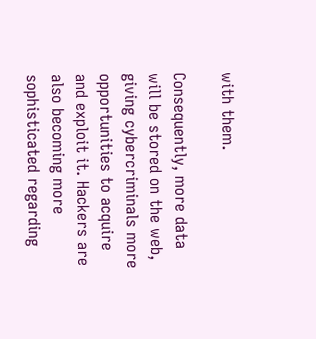with them.

Consequently, more data will be stored on the web, giving cybercriminals more opportunities to acquire and exploit it. Hackers are also becoming more sophisticated regarding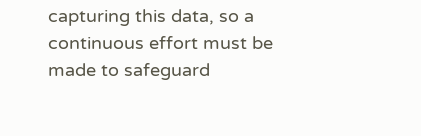capturing this data, so a continuous effort must be made to safeguard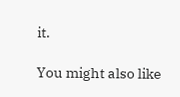it.

You might also like